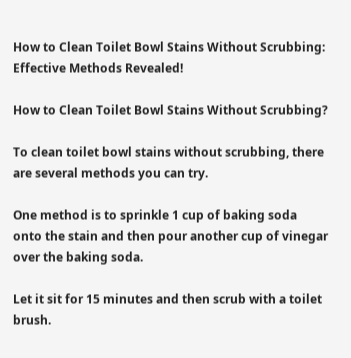How to Clean Toilet Bowl Stains Without Scrubbing: Effective Methods Revealed!

How to Clean Toilet Bowl Stains Without Scrubbing?

To clean toilet bowl stains without scrubbing, there are several methods you can try.

One method is to sprinkle 1 cup of baking soda onto the stain and then pour another cup of vinegar over the baking soda.

Let it sit for 15 minutes and then scrub with a toilet brush.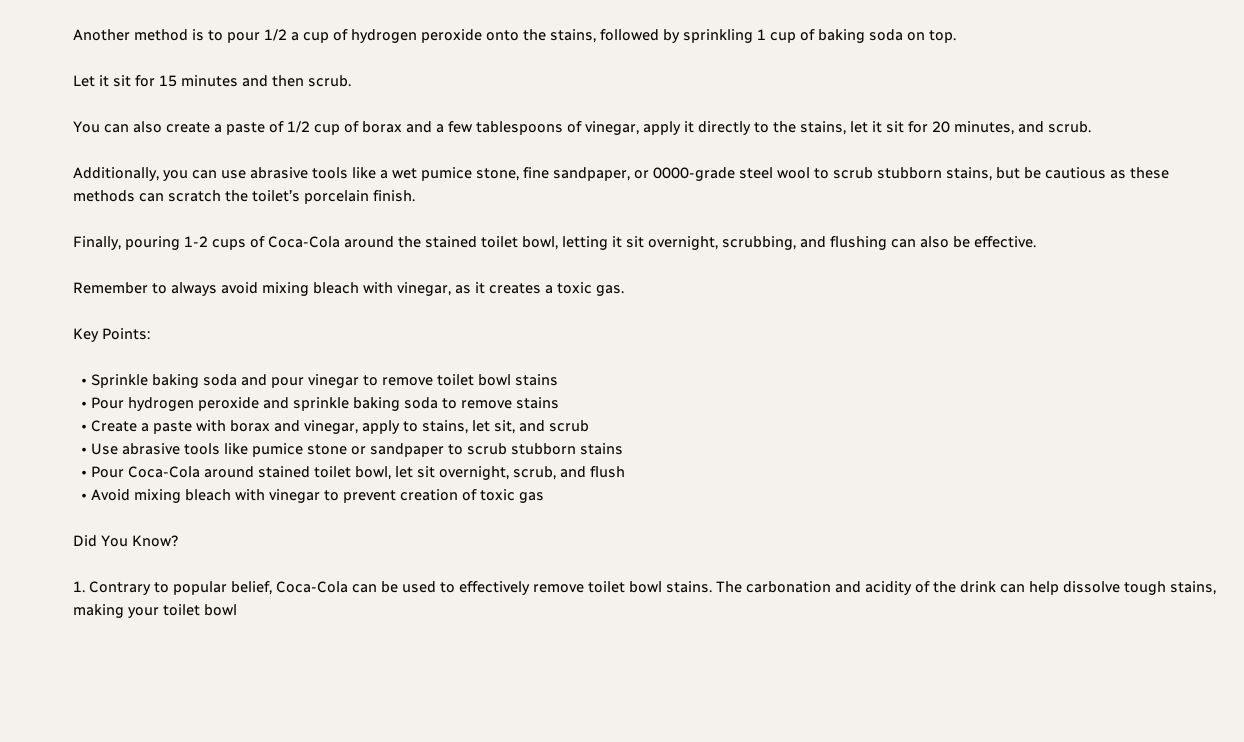Another method is to pour 1/2 a cup of hydrogen peroxide onto the stains, followed by sprinkling 1 cup of baking soda on top.

Let it sit for 15 minutes and then scrub.

You can also create a paste of 1/2 cup of borax and a few tablespoons of vinegar, apply it directly to the stains, let it sit for 20 minutes, and scrub.

Additionally, you can use abrasive tools like a wet pumice stone, fine sandpaper, or 0000-grade steel wool to scrub stubborn stains, but be cautious as these methods can scratch the toilet’s porcelain finish.

Finally, pouring 1-2 cups of Coca-Cola around the stained toilet bowl, letting it sit overnight, scrubbing, and flushing can also be effective.

Remember to always avoid mixing bleach with vinegar, as it creates a toxic gas.

Key Points:

  • Sprinkle baking soda and pour vinegar to remove toilet bowl stains
  • Pour hydrogen peroxide and sprinkle baking soda to remove stains
  • Create a paste with borax and vinegar, apply to stains, let sit, and scrub
  • Use abrasive tools like pumice stone or sandpaper to scrub stubborn stains
  • Pour Coca-Cola around stained toilet bowl, let sit overnight, scrub, and flush
  • Avoid mixing bleach with vinegar to prevent creation of toxic gas

Did You Know?

1. Contrary to popular belief, Coca-Cola can be used to effectively remove toilet bowl stains. The carbonation and acidity of the drink can help dissolve tough stains, making your toilet bowl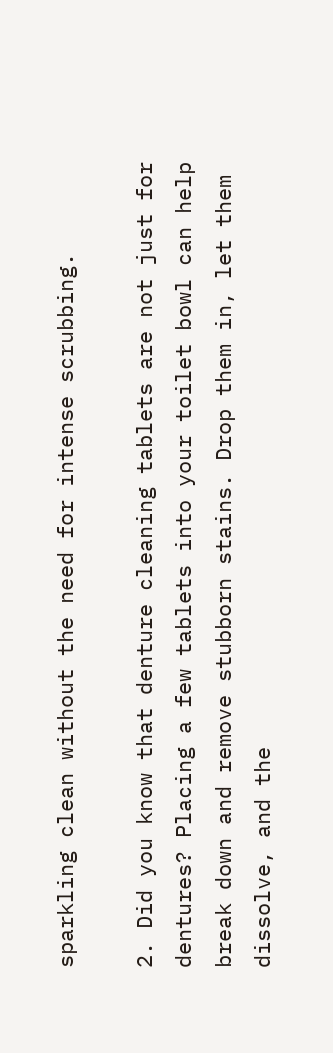sparkling clean without the need for intense scrubbing.

2. Did you know that denture cleaning tablets are not just for dentures? Placing a few tablets into your toilet bowl can help break down and remove stubborn stains. Drop them in, let them dissolve, and the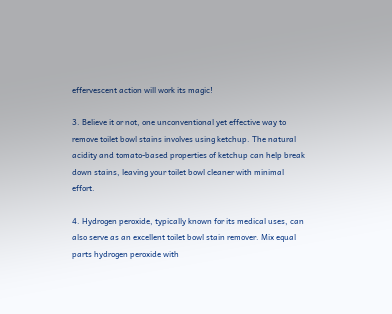effervescent action will work its magic!

3. Believe it or not, one unconventional yet effective way to remove toilet bowl stains involves using ketchup. The natural acidity and tomato-based properties of ketchup can help break down stains, leaving your toilet bowl cleaner with minimal effort.

4. Hydrogen peroxide, typically known for its medical uses, can also serve as an excellent toilet bowl stain remover. Mix equal parts hydrogen peroxide with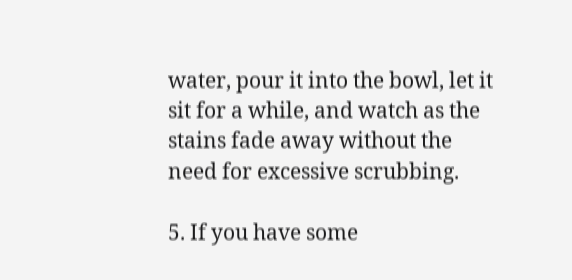water, pour it into the bowl, let it sit for a while, and watch as the stains fade away without the need for excessive scrubbing.

5. If you have some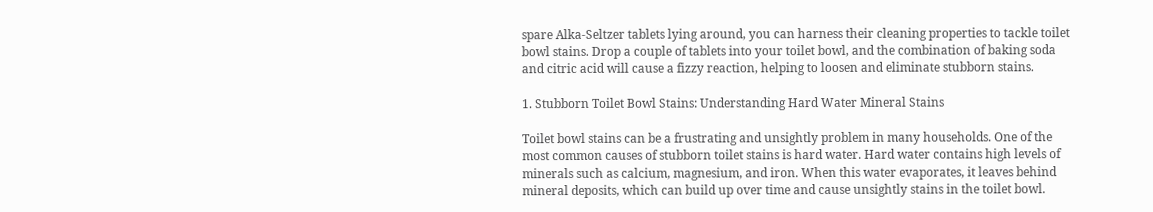spare Alka-Seltzer tablets lying around, you can harness their cleaning properties to tackle toilet bowl stains. Drop a couple of tablets into your toilet bowl, and the combination of baking soda and citric acid will cause a fizzy reaction, helping to loosen and eliminate stubborn stains.

1. Stubborn Toilet Bowl Stains: Understanding Hard Water Mineral Stains

Toilet bowl stains can be a frustrating and unsightly problem in many households. One of the most common causes of stubborn toilet stains is hard water. Hard water contains high levels of minerals such as calcium, magnesium, and iron. When this water evaporates, it leaves behind mineral deposits, which can build up over time and cause unsightly stains in the toilet bowl.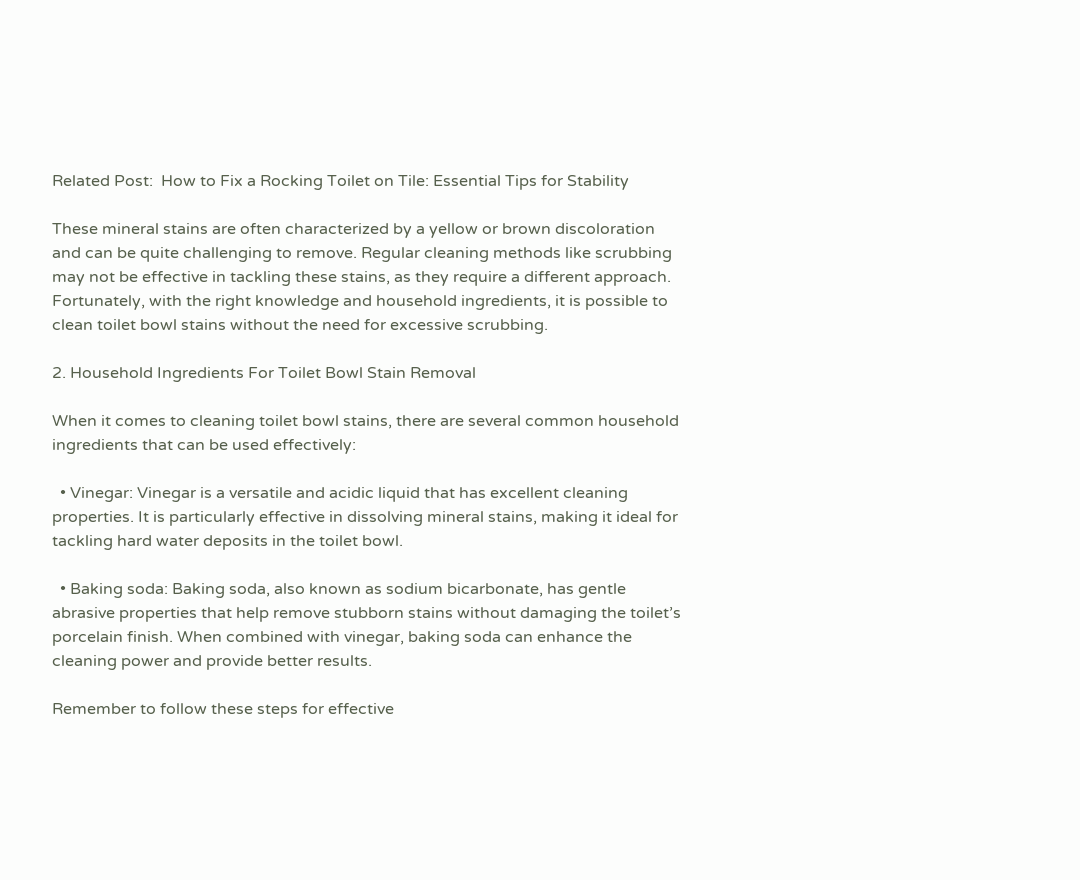Related Post:  How to Fix a Rocking Toilet on Tile: Essential Tips for Stability

These mineral stains are often characterized by a yellow or brown discoloration and can be quite challenging to remove. Regular cleaning methods like scrubbing may not be effective in tackling these stains, as they require a different approach. Fortunately, with the right knowledge and household ingredients, it is possible to clean toilet bowl stains without the need for excessive scrubbing.

2. Household Ingredients For Toilet Bowl Stain Removal

When it comes to cleaning toilet bowl stains, there are several common household ingredients that can be used effectively:

  • Vinegar: Vinegar is a versatile and acidic liquid that has excellent cleaning properties. It is particularly effective in dissolving mineral stains, making it ideal for tackling hard water deposits in the toilet bowl.

  • Baking soda: Baking soda, also known as sodium bicarbonate, has gentle abrasive properties that help remove stubborn stains without damaging the toilet’s porcelain finish. When combined with vinegar, baking soda can enhance the cleaning power and provide better results.

Remember to follow these steps for effective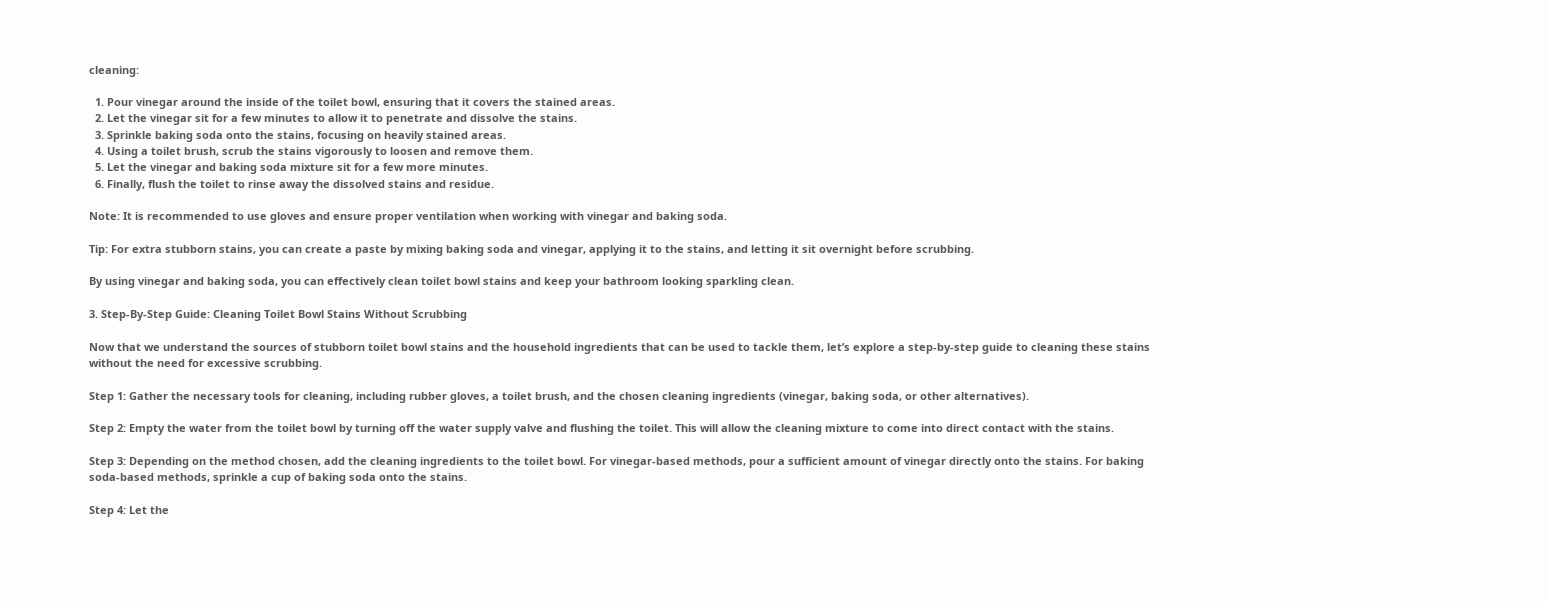cleaning:

  1. Pour vinegar around the inside of the toilet bowl, ensuring that it covers the stained areas.
  2. Let the vinegar sit for a few minutes to allow it to penetrate and dissolve the stains.
  3. Sprinkle baking soda onto the stains, focusing on heavily stained areas.
  4. Using a toilet brush, scrub the stains vigorously to loosen and remove them.
  5. Let the vinegar and baking soda mixture sit for a few more minutes.
  6. Finally, flush the toilet to rinse away the dissolved stains and residue.

Note: It is recommended to use gloves and ensure proper ventilation when working with vinegar and baking soda.

Tip: For extra stubborn stains, you can create a paste by mixing baking soda and vinegar, applying it to the stains, and letting it sit overnight before scrubbing.

By using vinegar and baking soda, you can effectively clean toilet bowl stains and keep your bathroom looking sparkling clean.

3. Step-By-Step Guide: Cleaning Toilet Bowl Stains Without Scrubbing

Now that we understand the sources of stubborn toilet bowl stains and the household ingredients that can be used to tackle them, let’s explore a step-by-step guide to cleaning these stains without the need for excessive scrubbing.

Step 1: Gather the necessary tools for cleaning, including rubber gloves, a toilet brush, and the chosen cleaning ingredients (vinegar, baking soda, or other alternatives).

Step 2: Empty the water from the toilet bowl by turning off the water supply valve and flushing the toilet. This will allow the cleaning mixture to come into direct contact with the stains.

Step 3: Depending on the method chosen, add the cleaning ingredients to the toilet bowl. For vinegar-based methods, pour a sufficient amount of vinegar directly onto the stains. For baking soda-based methods, sprinkle a cup of baking soda onto the stains.

Step 4: Let the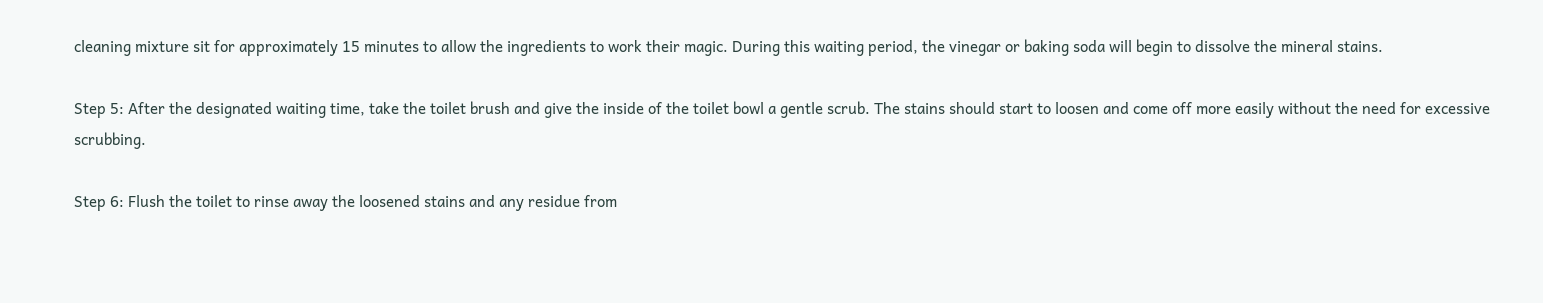cleaning mixture sit for approximately 15 minutes to allow the ingredients to work their magic. During this waiting period, the vinegar or baking soda will begin to dissolve the mineral stains.

Step 5: After the designated waiting time, take the toilet brush and give the inside of the toilet bowl a gentle scrub. The stains should start to loosen and come off more easily without the need for excessive scrubbing.

Step 6: Flush the toilet to rinse away the loosened stains and any residue from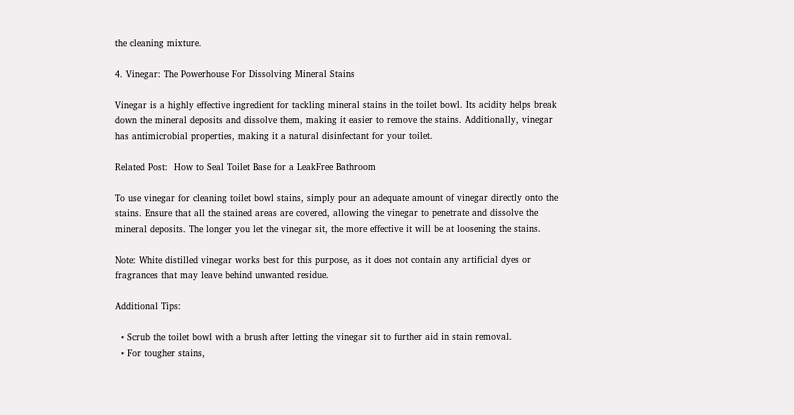the cleaning mixture.

4. Vinegar: The Powerhouse For Dissolving Mineral Stains

Vinegar is a highly effective ingredient for tackling mineral stains in the toilet bowl. Its acidity helps break down the mineral deposits and dissolve them, making it easier to remove the stains. Additionally, vinegar has antimicrobial properties, making it a natural disinfectant for your toilet.

Related Post:  How to Seal Toilet Base for a LeakFree Bathroom

To use vinegar for cleaning toilet bowl stains, simply pour an adequate amount of vinegar directly onto the stains. Ensure that all the stained areas are covered, allowing the vinegar to penetrate and dissolve the mineral deposits. The longer you let the vinegar sit, the more effective it will be at loosening the stains.

Note: White distilled vinegar works best for this purpose, as it does not contain any artificial dyes or fragrances that may leave behind unwanted residue.

Additional Tips:

  • Scrub the toilet bowl with a brush after letting the vinegar sit to further aid in stain removal.
  • For tougher stains,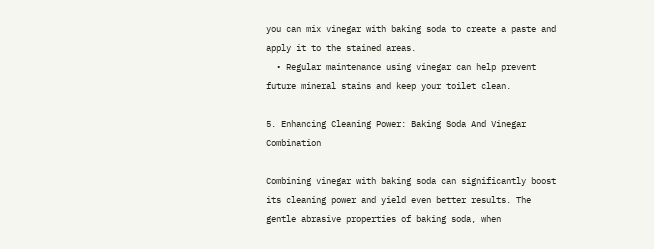you can mix vinegar with baking soda to create a paste and apply it to the stained areas.
  • Regular maintenance using vinegar can help prevent future mineral stains and keep your toilet clean.

5. Enhancing Cleaning Power: Baking Soda And Vinegar Combination

Combining vinegar with baking soda can significantly boost its cleaning power and yield even better results. The gentle abrasive properties of baking soda, when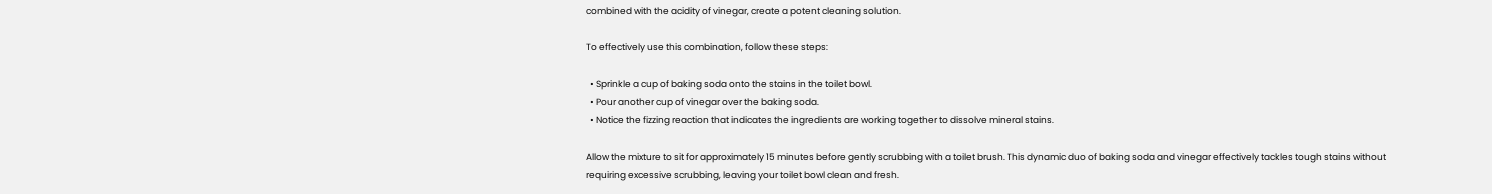combined with the acidity of vinegar, create a potent cleaning solution.

To effectively use this combination, follow these steps:

  • Sprinkle a cup of baking soda onto the stains in the toilet bowl.
  • Pour another cup of vinegar over the baking soda.
  • Notice the fizzing reaction that indicates the ingredients are working together to dissolve mineral stains.

Allow the mixture to sit for approximately 15 minutes before gently scrubbing with a toilet brush. This dynamic duo of baking soda and vinegar effectively tackles tough stains without requiring excessive scrubbing, leaving your toilet bowl clean and fresh.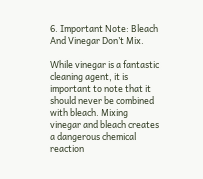6. Important Note: Bleach And Vinegar Don’t Mix.

While vinegar is a fantastic cleaning agent, it is important to note that it should never be combined with bleach. Mixing vinegar and bleach creates a dangerous chemical reaction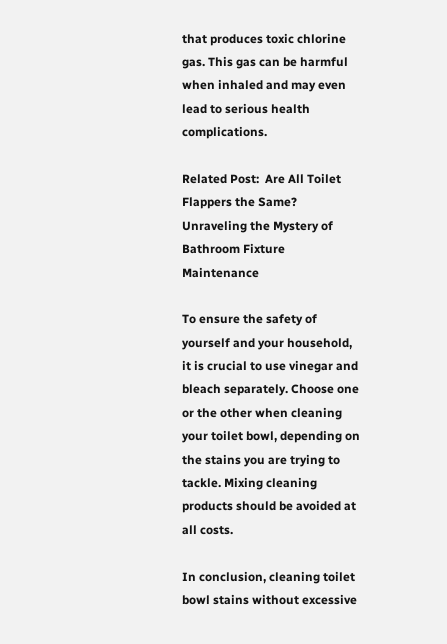that produces toxic chlorine gas. This gas can be harmful when inhaled and may even lead to serious health complications.

Related Post:  Are All Toilet Flappers the Same? Unraveling the Mystery of Bathroom Fixture Maintenance

To ensure the safety of yourself and your household, it is crucial to use vinegar and bleach separately. Choose one or the other when cleaning your toilet bowl, depending on the stains you are trying to tackle. Mixing cleaning products should be avoided at all costs.

In conclusion, cleaning toilet bowl stains without excessive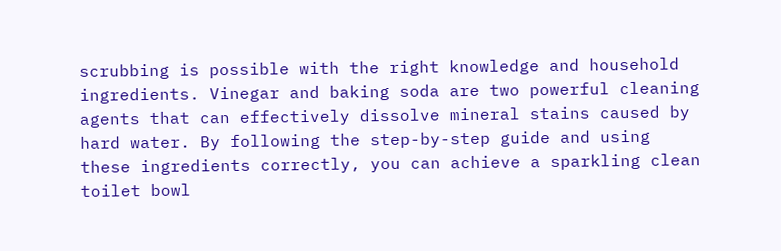scrubbing is possible with the right knowledge and household ingredients. Vinegar and baking soda are two powerful cleaning agents that can effectively dissolve mineral stains caused by hard water. By following the step-by-step guide and using these ingredients correctly, you can achieve a sparkling clean toilet bowl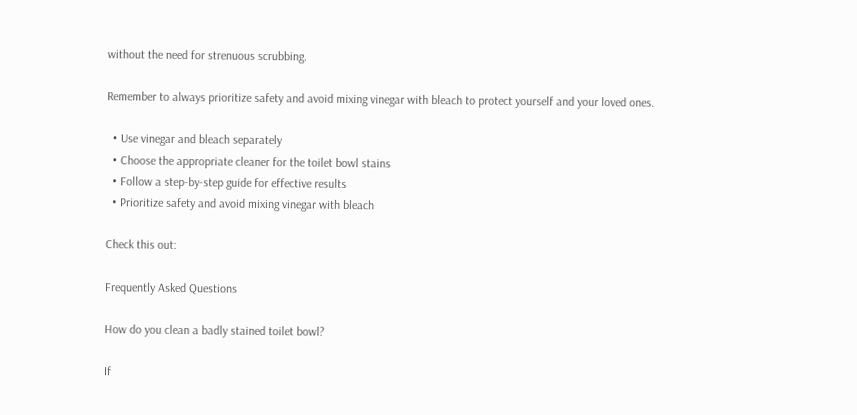without the need for strenuous scrubbing.

Remember to always prioritize safety and avoid mixing vinegar with bleach to protect yourself and your loved ones.

  • Use vinegar and bleach separately
  • Choose the appropriate cleaner for the toilet bowl stains
  • Follow a step-by-step guide for effective results
  • Prioritize safety and avoid mixing vinegar with bleach

Check this out:

Frequently Asked Questions

How do you clean a badly stained toilet bowl?

If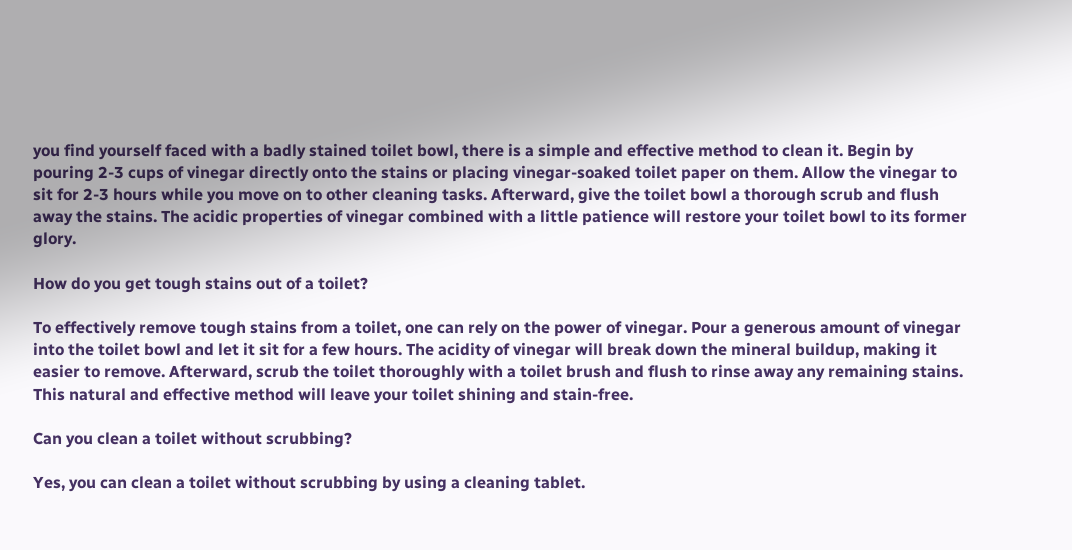you find yourself faced with a badly stained toilet bowl, there is a simple and effective method to clean it. Begin by pouring 2-3 cups of vinegar directly onto the stains or placing vinegar-soaked toilet paper on them. Allow the vinegar to sit for 2-3 hours while you move on to other cleaning tasks. Afterward, give the toilet bowl a thorough scrub and flush away the stains. The acidic properties of vinegar combined with a little patience will restore your toilet bowl to its former glory.

How do you get tough stains out of a toilet?

To effectively remove tough stains from a toilet, one can rely on the power of vinegar. Pour a generous amount of vinegar into the toilet bowl and let it sit for a few hours. The acidity of vinegar will break down the mineral buildup, making it easier to remove. Afterward, scrub the toilet thoroughly with a toilet brush and flush to rinse away any remaining stains. This natural and effective method will leave your toilet shining and stain-free.

Can you clean a toilet without scrubbing?

Yes, you can clean a toilet without scrubbing by using a cleaning tablet.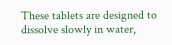These tablets are designed to dissolve slowly in water,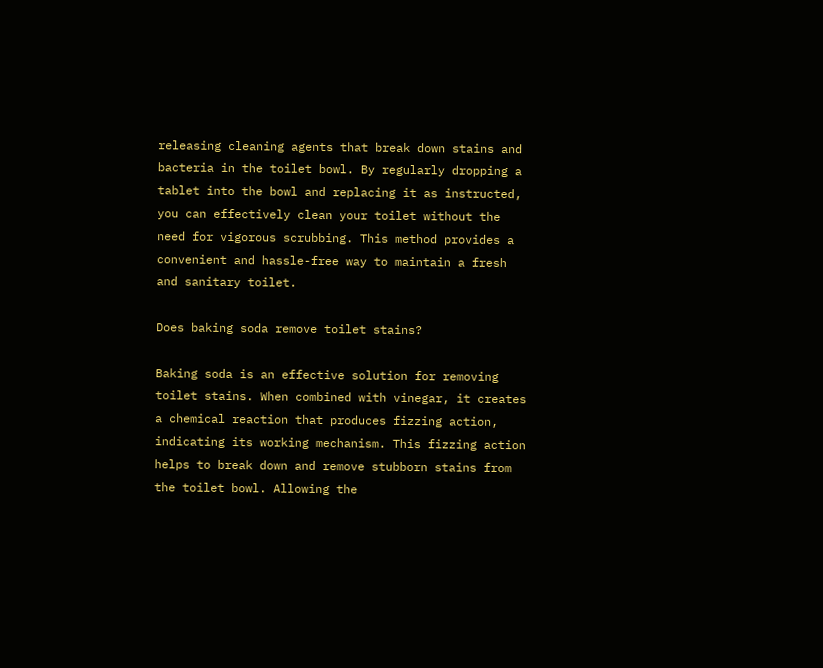releasing cleaning agents that break down stains and bacteria in the toilet bowl. By regularly dropping a tablet into the bowl and replacing it as instructed, you can effectively clean your toilet without the need for vigorous scrubbing. This method provides a convenient and hassle-free way to maintain a fresh and sanitary toilet.

Does baking soda remove toilet stains?

Baking soda is an effective solution for removing toilet stains. When combined with vinegar, it creates a chemical reaction that produces fizzing action, indicating its working mechanism. This fizzing action helps to break down and remove stubborn stains from the toilet bowl. Allowing the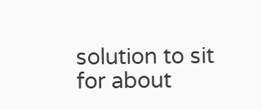solution to sit for about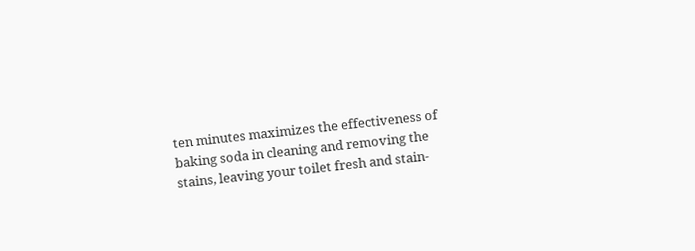ten minutes maximizes the effectiveness of baking soda in cleaning and removing the stains, leaving your toilet fresh and stain-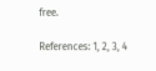free.

References: 1, 2, 3, 4